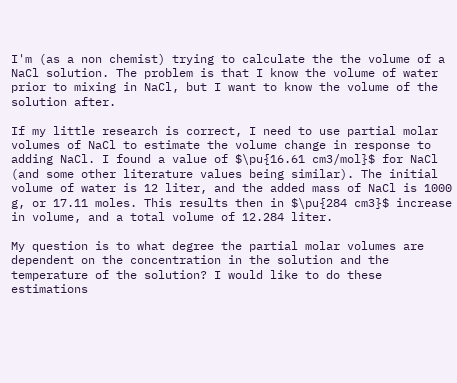I'm (as a non chemist) trying to calculate the the volume of a NaCl solution. The problem is that I know the volume of water prior to mixing in NaCl, but I want to know the volume of the solution after.

If my little research is correct, I need to use partial molar volumes of NaCl to estimate the volume change in response to adding NaCl. I found a value of $\pu{16.61 cm3/mol}$ for NaCl (and some other literature values being similar). The initial volume of water is 12 liter, and the added mass of NaCl is 1000 g, or 17.11 moles. This results then in $\pu{284 cm3}$ increase in volume, and a total volume of 12.284 liter.

My question is to what degree the partial molar volumes are dependent on the concentration in the solution and the temperature of the solution? I would like to do these estimations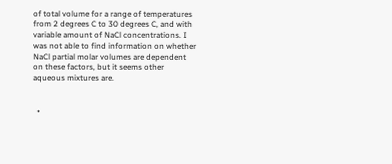of total volume for a range of temperatures from 2 degrees C to 30 degrees C, and with variable amount of NaCl concentrations. I was not able to find information on whether NaCl partial molar volumes are dependent on these factors, but it seems other aqueous mixtures are.


  •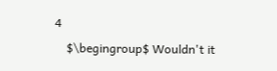4
    $\begingroup$ Wouldn't it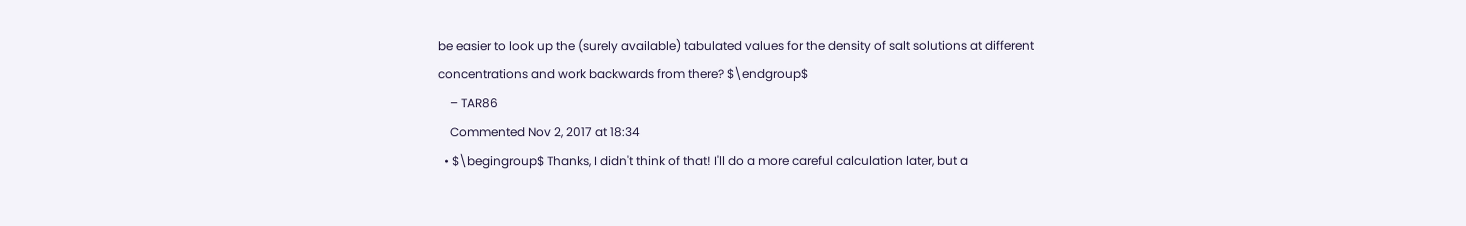be easier to look up the (surely available) tabulated values for the density of salt solutions at different concentrations and work backwards from there? $\endgroup$
    – TAR86
    Commented Nov 2, 2017 at 18:34
  • $\begingroup$ Thanks, I didn't think of that! I'll do a more careful calculation later, but a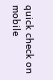quick check on mobile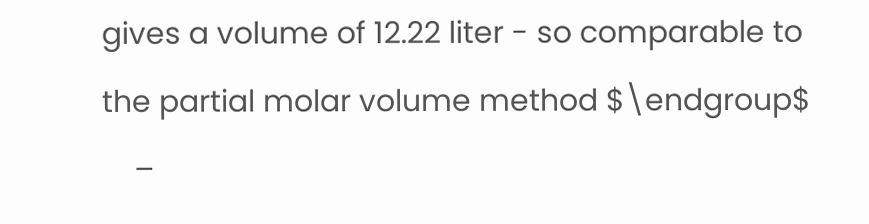gives a volume of 12.22 liter - so comparable to the partial molar volume method $\endgroup$
    –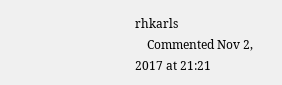rhkarls
    Commented Nov 2, 2017 at 21:21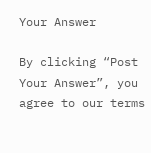Your Answer

By clicking “Post Your Answer”, you agree to our terms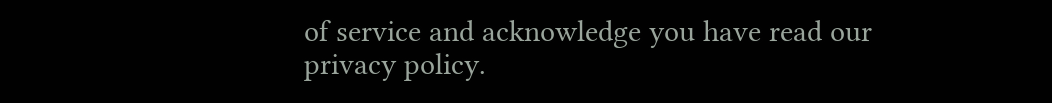of service and acknowledge you have read our privacy policy.